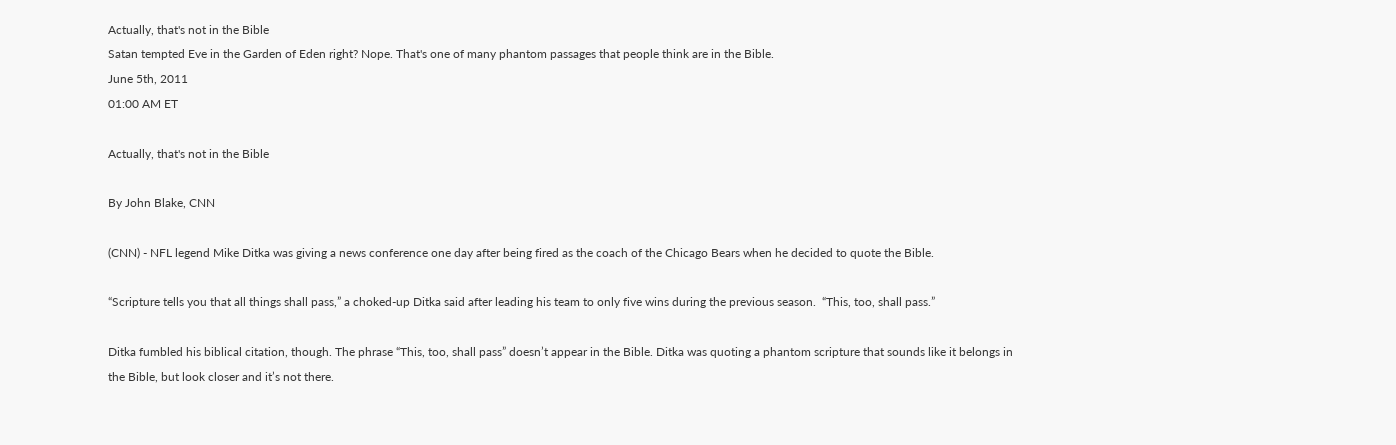Actually, that's not in the Bible
Satan tempted Eve in the Garden of Eden right? Nope. That's one of many phantom passages that people think are in the Bible.
June 5th, 2011
01:00 AM ET

Actually, that's not in the Bible

By John Blake, CNN

(CNN) - NFL legend Mike Ditka was giving a news conference one day after being fired as the coach of the Chicago Bears when he decided to quote the Bible.

“Scripture tells you that all things shall pass,” a choked-up Ditka said after leading his team to only five wins during the previous season.  “This, too, shall pass.”

Ditka fumbled his biblical citation, though. The phrase “This, too, shall pass” doesn’t appear in the Bible. Ditka was quoting a phantom scripture that sounds like it belongs in the Bible, but look closer and it’s not there.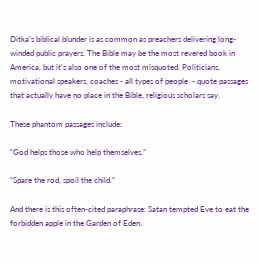Ditka’s biblical blunder is as common as preachers delivering long-winded public prayers. The Bible may be the most revered book in America, but it’s also one of the most misquoted. Politicians, motivational speakers, coaches - all types of people  - quote passages that actually have no place in the Bible, religious scholars say.

These phantom passages include:

“God helps those who help themselves.”

“Spare the rod, spoil the child.”

And there is this often-cited paraphrase: Satan tempted Eve to eat the forbidden apple in the Garden of Eden.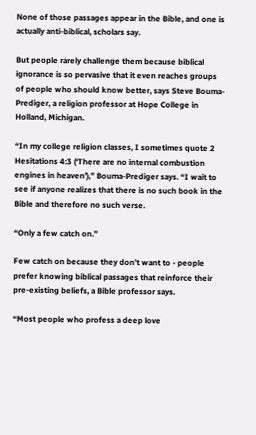None of those passages appear in the Bible, and one is actually anti-biblical, scholars say.

But people rarely challenge them because biblical ignorance is so pervasive that it even reaches groups of people who should know better, says Steve Bouma-Prediger, a religion professor at Hope College in Holland, Michigan.

“In my college religion classes, I sometimes quote 2 Hesitations 4:3 (‘There are no internal combustion engines in heaven’),” Bouma-Prediger says. “I wait to see if anyone realizes that there is no such book in the Bible and therefore no such verse.

“Only a few catch on.”

Few catch on because they don’t want to - people prefer knowing biblical passages that reinforce their pre-existing beliefs, a Bible professor says.

“Most people who profess a deep love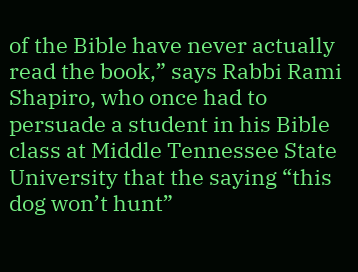of the Bible have never actually read the book,” says Rabbi Rami Shapiro, who once had to persuade a student in his Bible class at Middle Tennessee State University that the saying “this dog won’t hunt”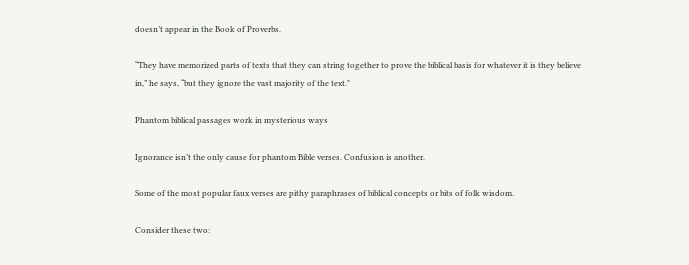doesn’t appear in the Book of Proverbs.

“They have memorized parts of texts that they can string together to prove the biblical basis for whatever it is they believe in,” he says, “but they ignore the vast majority of the text."

Phantom biblical passages work in mysterious ways

Ignorance isn’t the only cause for phantom Bible verses. Confusion is another.

Some of the most popular faux verses are pithy paraphrases of biblical concepts or bits of folk wisdom.

Consider these two: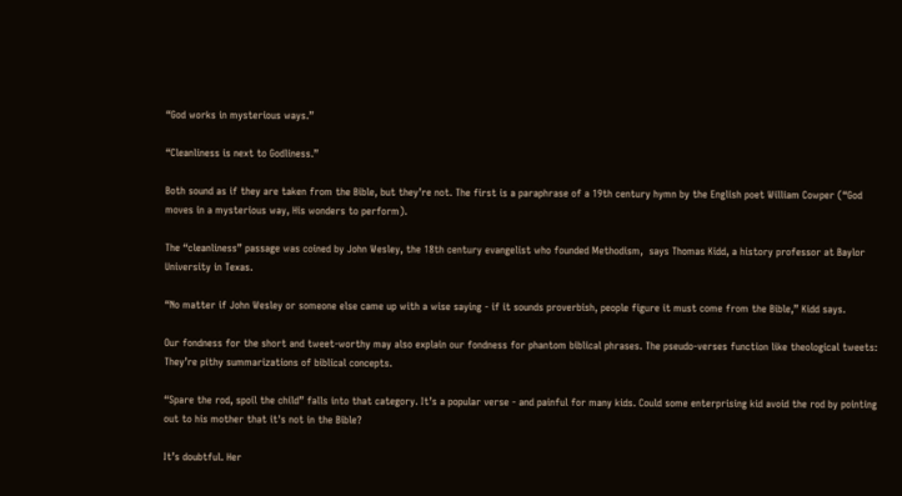“God works in mysterious ways.”

“Cleanliness is next to Godliness.”

Both sound as if they are taken from the Bible, but they’re not. The first is a paraphrase of a 19th century hymn by the English poet William Cowper (“God moves in a mysterious way, His wonders to perform).

The “cleanliness” passage was coined by John Wesley, the 18th century evangelist who founded Methodism,  says Thomas Kidd, a history professor at Baylor University in Texas.

“No matter if John Wesley or someone else came up with a wise saying - if it sounds proverbish, people figure it must come from the Bible,” Kidd says.

Our fondness for the short and tweet-worthy may also explain our fondness for phantom biblical phrases. The pseudo-verses function like theological tweets: They’re pithy summarizations of biblical concepts.

“Spare the rod, spoil the child” falls into that category. It’s a popular verse - and painful for many kids. Could some enterprising kid avoid the rod by pointing out to his mother that it's not in the Bible?

It’s doubtful. Her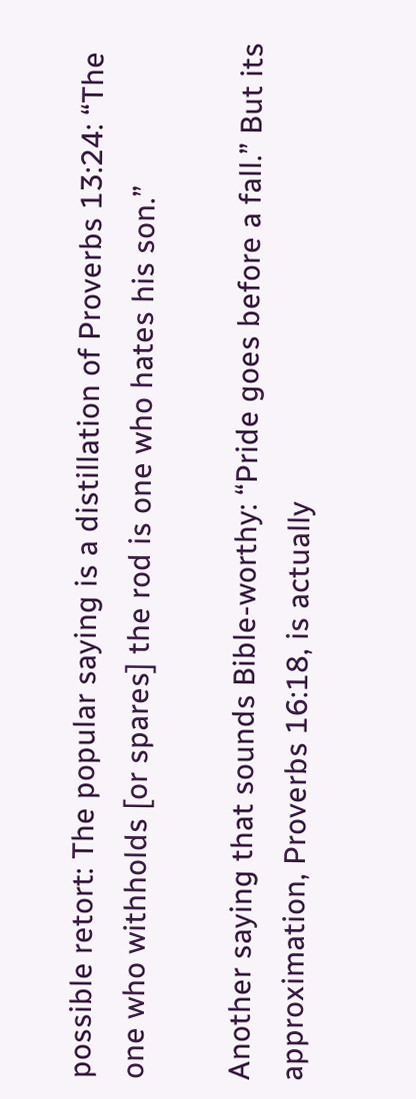possible retort: The popular saying is a distillation of Proverbs 13:24: “The one who withholds [or spares] the rod is one who hates his son.”

Another saying that sounds Bible-worthy: “Pride goes before a fall.” But its approximation, Proverbs 16:18, is actually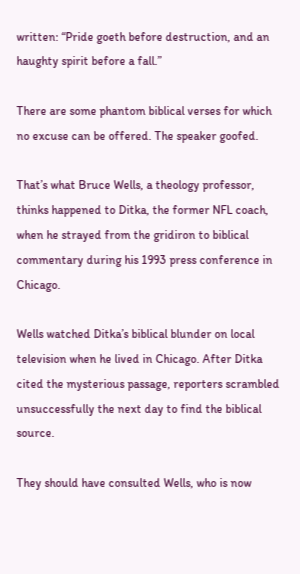written: “Pride goeth before destruction, and an haughty spirit before a fall.”

There are some phantom biblical verses for which no excuse can be offered. The speaker goofed.

That’s what Bruce Wells, a theology professor, thinks happened to Ditka, the former NFL coach, when he strayed from the gridiron to biblical commentary during his 1993 press conference in Chicago.

Wells watched Ditka’s biblical blunder on local television when he lived in Chicago. After Ditka cited the mysterious passage, reporters scrambled unsuccessfully the next day to find the biblical source.

They should have consulted Wells, who is now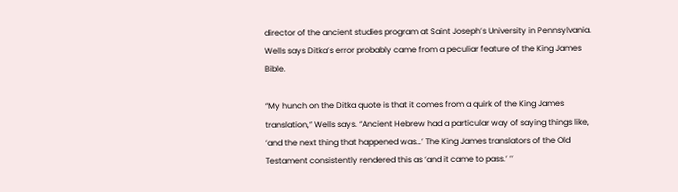director of the ancient studies program at Saint Joseph’s University in Pennsylvania. Wells says Ditka’s error probably came from a peculiar feature of the King James Bible.

“My hunch on the Ditka quote is that it comes from a quirk of the King James translation,” Wells says. “Ancient Hebrew had a particular way of saying things like, ‘and the next thing that happened was…’ The King James translators of the Old Testament consistently rendered this as ‘and it came to pass.’ ’’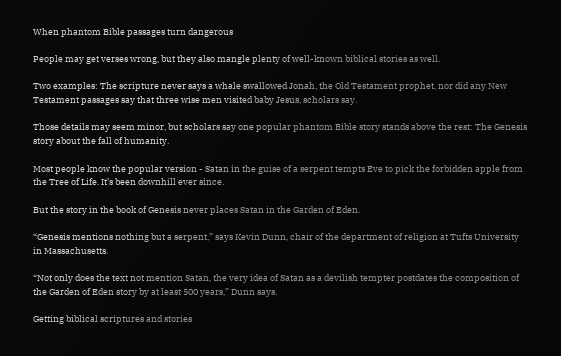When phantom Bible passages turn dangerous

People may get verses wrong, but they also mangle plenty of well-known biblical stories as well.

Two examples: The scripture never says a whale swallowed Jonah, the Old Testament prophet, nor did any New Testament passages say that three wise men visited baby Jesus, scholars say.

Those details may seem minor, but scholars say one popular phantom Bible story stands above the rest: The Genesis story about the fall of humanity.

Most people know the popular version - Satan in the guise of a serpent tempts Eve to pick the forbidden apple from the Tree of Life. It’s been downhill ever since.

But the story in the book of Genesis never places Satan in the Garden of Eden.

“Genesis mentions nothing but a serpent,” says Kevin Dunn, chair of the department of religion at Tufts University in Massachusetts.

“Not only does the text not mention Satan, the very idea of Satan as a devilish tempter postdates the composition of the Garden of Eden story by at least 500 years,” Dunn says.

Getting biblical scriptures and stories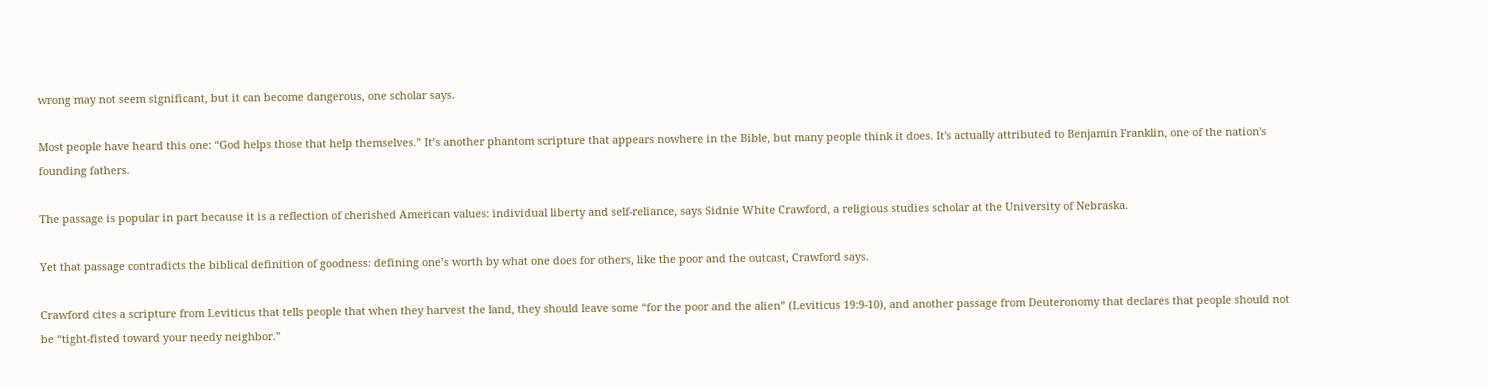wrong may not seem significant, but it can become dangerous, one scholar says.

Most people have heard this one: “God helps those that help themselves.” It’s another phantom scripture that appears nowhere in the Bible, but many people think it does. It's actually attributed to Benjamin Franklin, one of the nation's founding fathers.

The passage is popular in part because it is a reflection of cherished American values: individual liberty and self-reliance, says Sidnie White Crawford, a religious studies scholar at the University of Nebraska.

Yet that passage contradicts the biblical definition of goodness: defining one’s worth by what one does for others, like the poor and the outcast, Crawford says.

Crawford cites a scripture from Leviticus that tells people that when they harvest the land, they should leave some “for the poor and the alien” (Leviticus 19:9-10), and another passage from Deuteronomy that declares that people should not be “tight-fisted toward your needy neighbor.”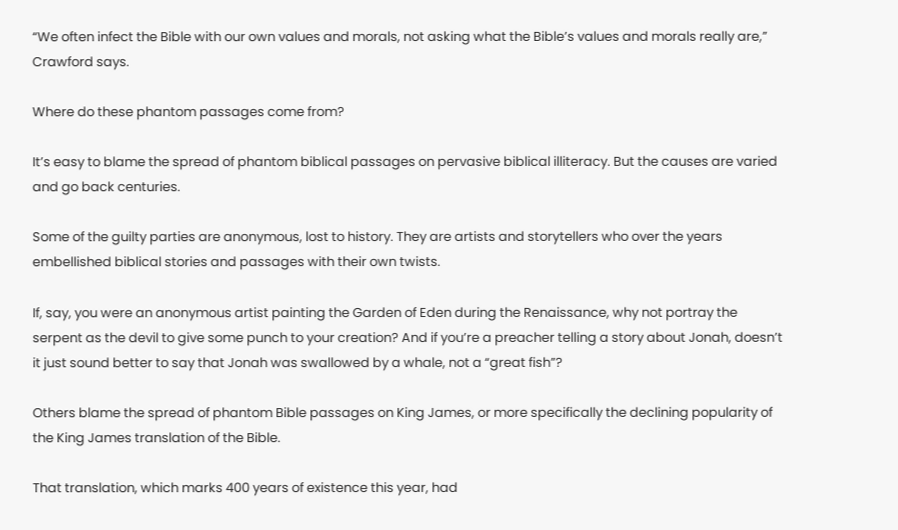“We often infect the Bible with our own values and morals, not asking what the Bible’s values and morals really are,” Crawford says.

Where do these phantom passages come from?

It’s easy to blame the spread of phantom biblical passages on pervasive biblical illiteracy. But the causes are varied and go back centuries.

Some of the guilty parties are anonymous, lost to history. They are artists and storytellers who over the years embellished biblical stories and passages with their own twists.

If, say, you were an anonymous artist painting the Garden of Eden during the Renaissance, why not portray the serpent as the devil to give some punch to your creation? And if you’re a preacher telling a story about Jonah, doesn’t it just sound better to say that Jonah was swallowed by a whale, not a “great fish”?

Others blame the spread of phantom Bible passages on King James, or more specifically the declining popularity of the King James translation of the Bible.

That translation, which marks 400 years of existence this year, had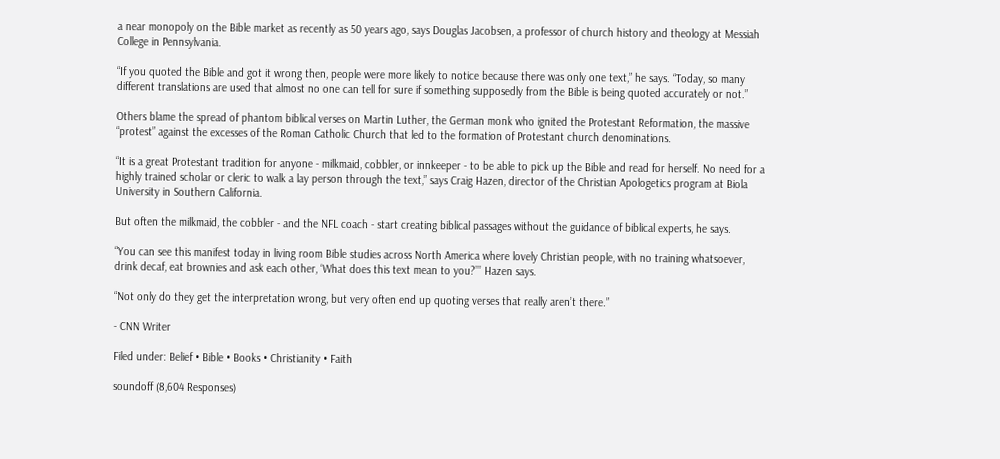a near monopoly on the Bible market as recently as 50 years ago, says Douglas Jacobsen, a professor of church history and theology at Messiah College in Pennsylvania.

“If you quoted the Bible and got it wrong then, people were more likely to notice because there was only one text,” he says. “Today, so many different translations are used that almost no one can tell for sure if something supposedly from the Bible is being quoted accurately or not.”

Others blame the spread of phantom biblical verses on Martin Luther, the German monk who ignited the Protestant Reformation, the massive “protest” against the excesses of the Roman Catholic Church that led to the formation of Protestant church denominations.

“It is a great Protestant tradition for anyone - milkmaid, cobbler, or innkeeper - to be able to pick up the Bible and read for herself. No need for a highly trained scholar or cleric to walk a lay person through the text,” says Craig Hazen, director of the Christian Apologetics program at Biola University in Southern California.

But often the milkmaid, the cobbler - and the NFL coach - start creating biblical passages without the guidance of biblical experts, he says.

“You can see this manifest today in living room Bible studies across North America where lovely Christian people, with no training whatsoever, drink decaf, eat brownies and ask each other, ‘What does this text mean to you?’’’ Hazen says.

“Not only do they get the interpretation wrong, but very often end up quoting verses that really aren’t there.”

- CNN Writer

Filed under: Belief • Bible • Books • Christianity • Faith

soundoff (8,604 Responses)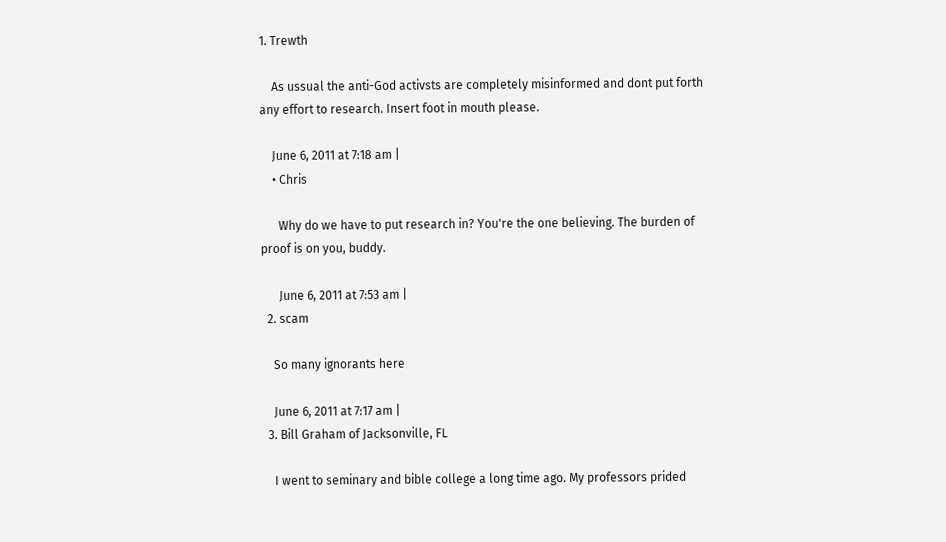1. Trewth

    As ussual the anti-God activsts are completely misinformed and dont put forth any effort to research. Insert foot in mouth please.

    June 6, 2011 at 7:18 am |
    • Chris

      Why do we have to put research in? You're the one believing. The burden of proof is on you, buddy.

      June 6, 2011 at 7:53 am |
  2. scam

    So many ignorants here

    June 6, 2011 at 7:17 am |
  3. Bill Graham of Jacksonville, FL

    I went to seminary and bible college a long time ago. My professors prided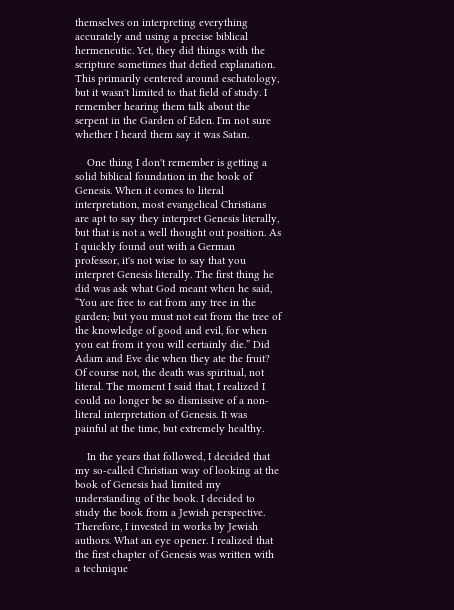themselves on interpreting everything accurately and using a precise biblical hermeneutic. Yet, they did things with the scripture sometimes that defied explanation. This primarily centered around eschatology, but it wasn't limited to that field of study. I remember hearing them talk about the serpent in the Garden of Eden. I'm not sure whether I heard them say it was Satan.

    One thing I don't remember is getting a solid biblical foundation in the book of Genesis. When it comes to literal interpretation, most evangelical Christians are apt to say they interpret Genesis literally, but that is not a well thought out position. As I quickly found out with a German professor, it's not wise to say that you interpret Genesis literally. The first thing he did was ask what God meant when he said, “You are free to eat from any tree in the garden; but you must not eat from the tree of the knowledge of good and evil, for when you eat from it you will certainly die.” Did Adam and Eve die when they ate the fruit? Of course not, the death was spiritual, not literal. The moment I said that, I realized I could no longer be so dismissive of a non-literal interpretation of Genesis. It was painful at the time, but extremely healthy.

    In the years that followed, I decided that my so-called Christian way of looking at the book of Genesis had limited my understanding of the book. I decided to study the book from a Jewish perspective. Therefore, I invested in works by Jewish authors. What an eye opener. I realized that the first chapter of Genesis was written with a technique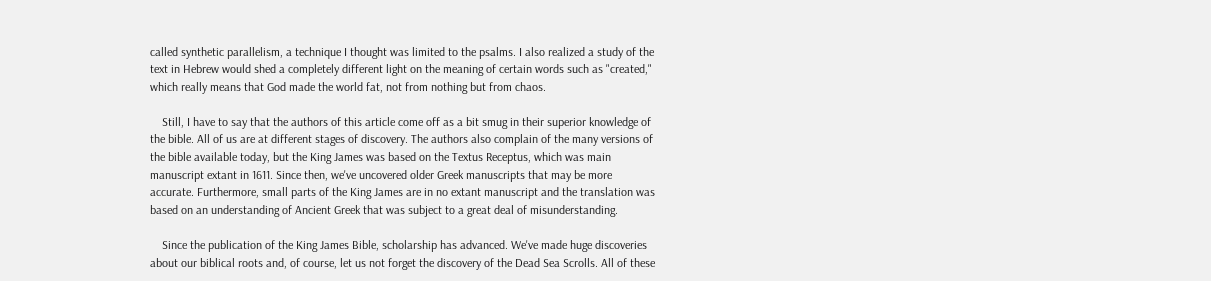called synthetic parallelism, a technique I thought was limited to the psalms. I also realized a study of the text in Hebrew would shed a completely different light on the meaning of certain words such as "created," which really means that God made the world fat, not from nothing but from chaos.

    Still, I have to say that the authors of this article come off as a bit smug in their superior knowledge of the bible. All of us are at different stages of discovery. The authors also complain of the many versions of the bible available today, but the King James was based on the Textus Receptus, which was main manuscript extant in 1611. Since then, we've uncovered older Greek manuscripts that may be more accurate. Furthermore, small parts of the King James are in no extant manuscript and the translation was based on an understanding of Ancient Greek that was subject to a great deal of misunderstanding.

    Since the publication of the King James Bible, scholarship has advanced. We've made huge discoveries about our biblical roots and, of course, let us not forget the discovery of the Dead Sea Scrolls. All of these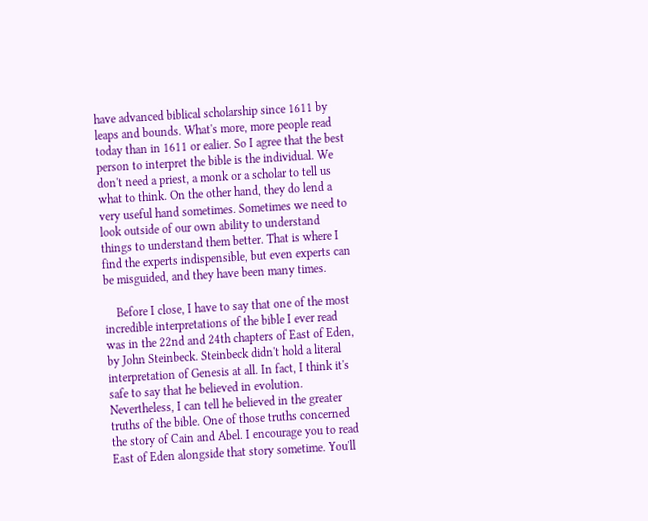have advanced biblical scholarship since 1611 by leaps and bounds. What's more, more people read today than in 1611 or ealier. So I agree that the best person to interpret the bible is the individual. We don't need a priest, a monk or a scholar to tell us what to think. On the other hand, they do lend a very useful hand sometimes. Sometimes we need to look outside of our own ability to understand things to understand them better. That is where I find the experts indispensible, but even experts can be misguided, and they have been many times.

    Before I close, I have to say that one of the most incredible interpretations of the bible I ever read was in the 22nd and 24th chapters of East of Eden, by John Steinbeck. Steinbeck didn't hold a literal interpretation of Genesis at all. In fact, I think it's safe to say that he believed in evolution. Nevertheless, I can tell he believed in the greater truths of the bible. One of those truths concerned the story of Cain and Abel. I encourage you to read East of Eden alongside that story sometime. You'll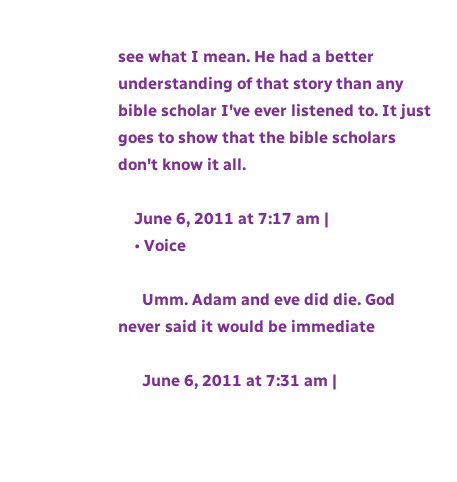see what I mean. He had a better understanding of that story than any bible scholar I've ever listened to. It just goes to show that the bible scholars don't know it all.

    June 6, 2011 at 7:17 am |
    • Voice

      Umm. Adam and eve did die. God never said it would be immediate

      June 6, 2011 at 7:31 am |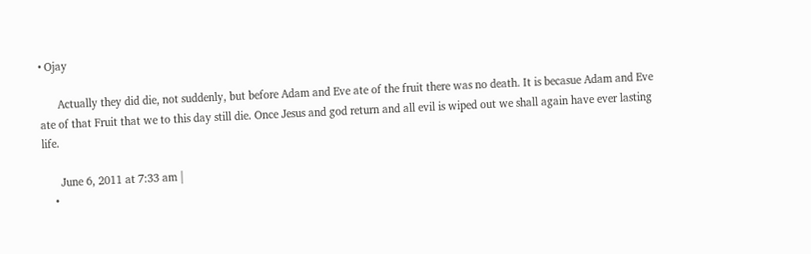• Ojay

      Actually they did die, not suddenly, but before Adam and Eve ate of the fruit there was no death. It is becasue Adam and Eve ate of that Fruit that we to this day still die. Once Jesus and god return and all evil is wiped out we shall again have ever lasting life.

      June 6, 2011 at 7:33 am |
    •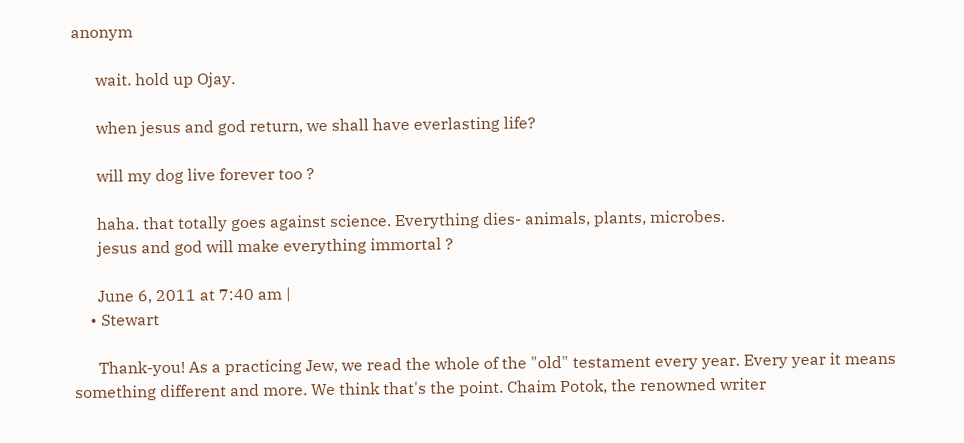anonym

      wait. hold up Ojay.

      when jesus and god return, we shall have everlasting life?

      will my dog live forever too ?

      haha. that totally goes against science. Everything dies- animals, plants, microbes.
      jesus and god will make everything immortal ?

      June 6, 2011 at 7:40 am |
    • Stewart

      Thank-you! As a practicing Jew, we read the whole of the "old" testament every year. Every year it means something different and more. We think that's the point. Chaim Potok, the renowned writer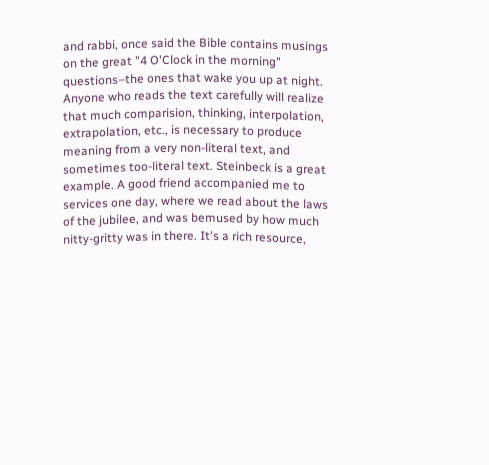and rabbi, once said the Bible contains musings on the great "4 O'Clock in the morning" questions–the ones that wake you up at night. Anyone who reads the text carefully will realize that much comparision, thinking, interpolation, extrapolation, etc., is necessary to produce meaning from a very non-literal text, and sometimes too-literal text. Steinbeck is a great example. A good friend accompanied me to services one day, where we read about the laws of the jubilee, and was bemused by how much nitty-gritty was in there. It's a rich resource,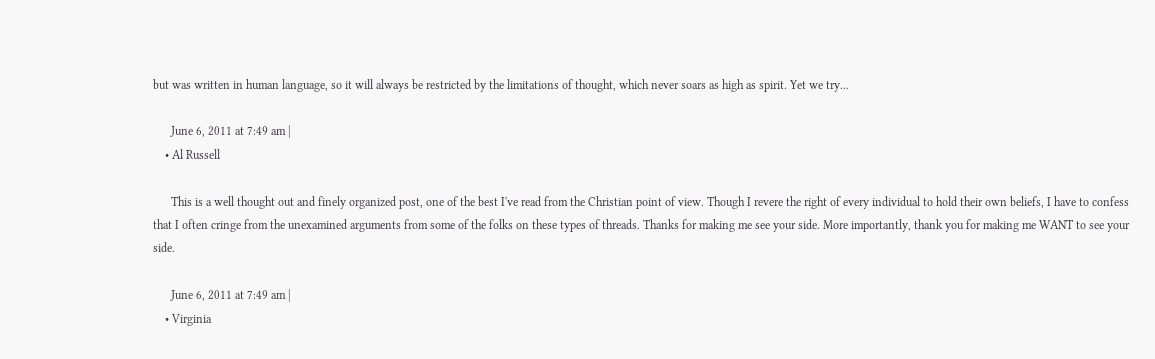but was written in human language, so it will always be restricted by the limitations of thought, which never soars as high as spirit. Yet we try...

      June 6, 2011 at 7:49 am |
    • Al Russell

      This is a well thought out and finely organized post, one of the best I've read from the Christian point of view. Though I revere the right of every individual to hold their own beliefs, I have to confess that I often cringe from the unexamined arguments from some of the folks on these types of threads. Thanks for making me see your side. More importantly, thank you for making me WANT to see your side.

      June 6, 2011 at 7:49 am |
    • Virginia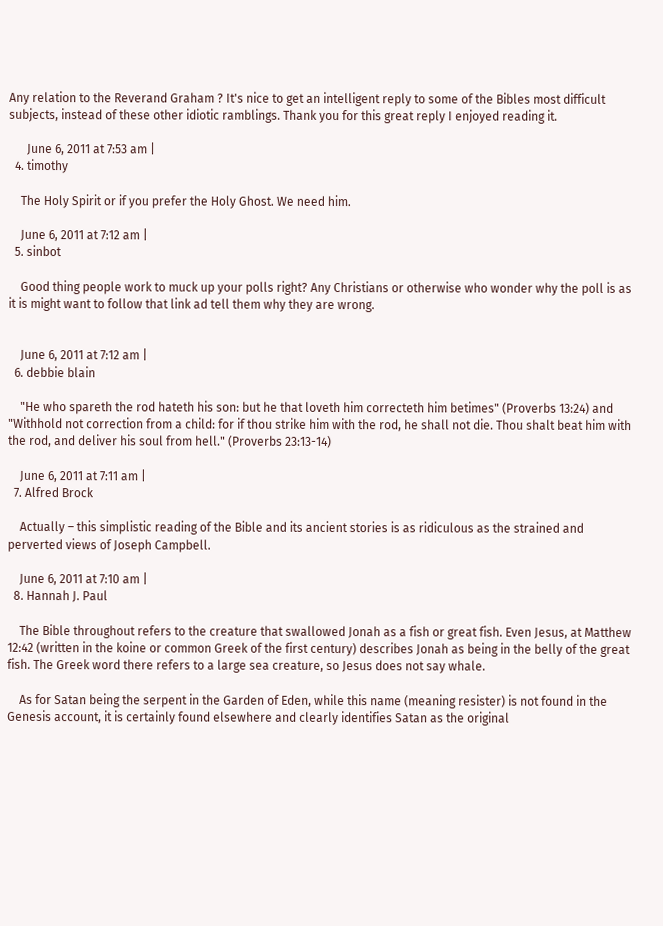Any relation to the Reverand Graham ? It's nice to get an intelligent reply to some of the Bibles most difficult subjects, instead of these other idiotic ramblings. Thank you for this great reply I enjoyed reading it.

      June 6, 2011 at 7:53 am |
  4. timothy

    The Holy Spirit or if you prefer the Holy Ghost. We need him.

    June 6, 2011 at 7:12 am |
  5. sinbot

    Good thing people work to muck up your polls right? Any Christians or otherwise who wonder why the poll is as it is might want to follow that link ad tell them why they are wrong.


    June 6, 2011 at 7:12 am |
  6. debbie blain

    "He who spareth the rod hateth his son: but he that loveth him correcteth him betimes" (Proverbs 13:24) and "Withhold not correction from a child: for if thou strike him with the rod, he shall not die. Thou shalt beat him with the rod, and deliver his soul from hell." (Proverbs 23:13-14)

    June 6, 2011 at 7:11 am |
  7. Alfred Brock

    Actually – this simplistic reading of the Bible and its ancient stories is as ridiculous as the strained and perverted views of Joseph Campbell.

    June 6, 2011 at 7:10 am |
  8. Hannah J. Paul

    The Bible throughout refers to the creature that swallowed Jonah as a fish or great fish. Even Jesus, at Matthew 12:42 (written in the koine or common Greek of the first century) describes Jonah as being in the belly of the great fish. The Greek word there refers to a large sea creature, so Jesus does not say whale.

    As for Satan being the serpent in the Garden of Eden, while this name (meaning resister) is not found in the Genesis account, it is certainly found elsewhere and clearly identifies Satan as the original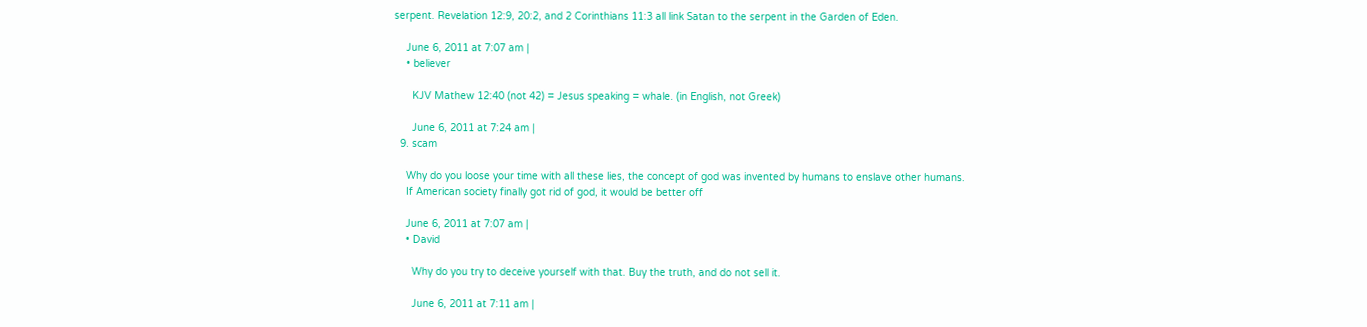serpent. Revelation 12:9, 20:2, and 2 Corinthians 11:3 all link Satan to the serpent in the Garden of Eden.

    June 6, 2011 at 7:07 am |
    • believer

      KJV Mathew 12:40 (not 42) = Jesus speaking = whale. (in English, not Greek)

      June 6, 2011 at 7:24 am |
  9. scam

    Why do you loose your time with all these lies, the concept of god was invented by humans to enslave other humans.
    If American society finally got rid of god, it would be better off

    June 6, 2011 at 7:07 am |
    • David

      Why do you try to deceive yourself with that. Buy the truth, and do not sell it.

      June 6, 2011 at 7:11 am |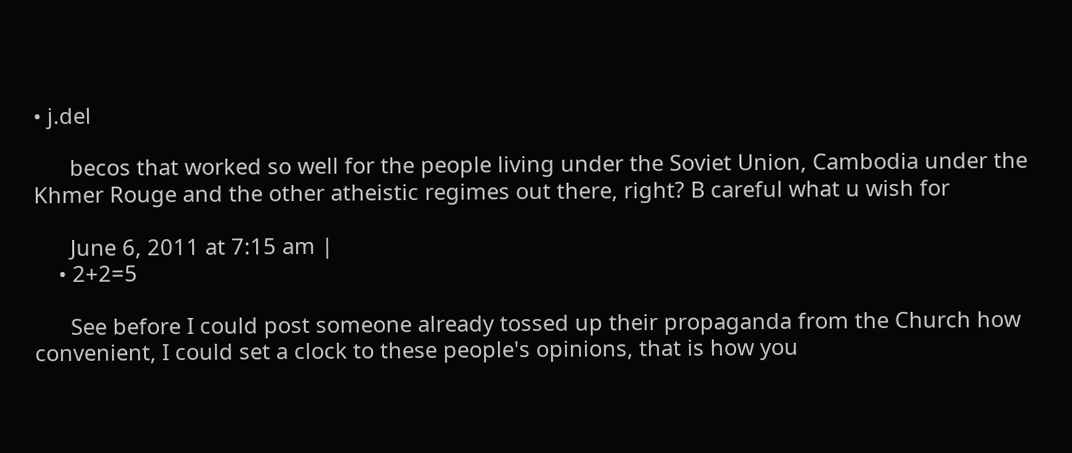• j.del

      becos that worked so well for the people living under the Soviet Union, Cambodia under the Khmer Rouge and the other atheistic regimes out there, right? B careful what u wish for

      June 6, 2011 at 7:15 am |
    • 2+2=5

      See before I could post someone already tossed up their propaganda from the Church how convenient, I could set a clock to these people's opinions, that is how you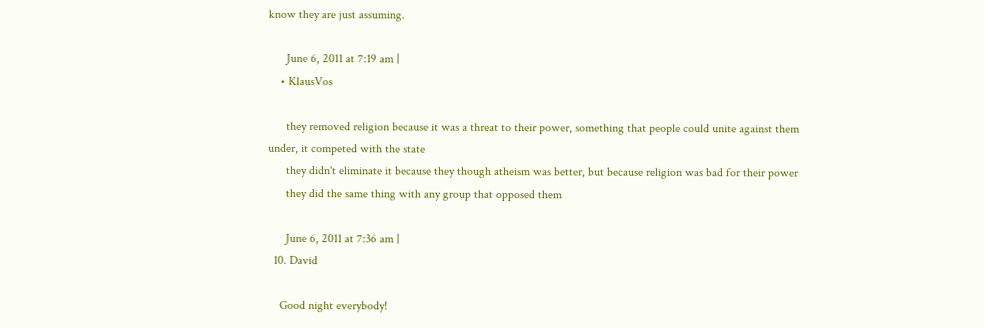know they are just assuming.

      June 6, 2011 at 7:19 am |
    • KlausVos

      they removed religion because it was a threat to their power, something that people could unite against them under, it competed with the state
      they didn't eliminate it because they though atheism was better, but because religion was bad for their power
      they did the same thing with any group that opposed them

      June 6, 2011 at 7:36 am |
  10. David

    Good night everybody!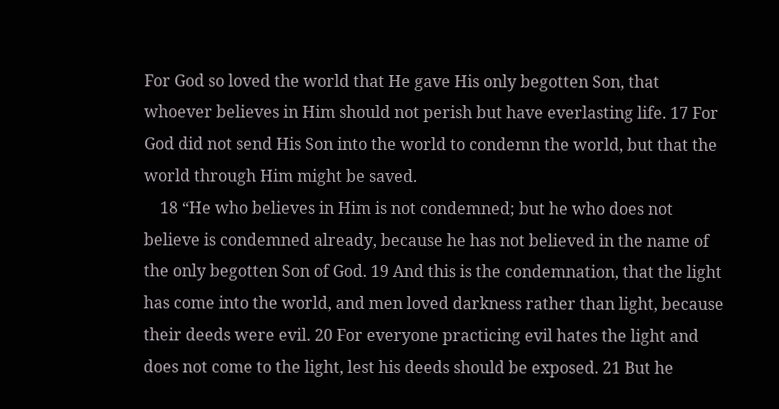For God so loved the world that He gave His only begotten Son, that whoever believes in Him should not perish but have everlasting life. 17 For God did not send His Son into the world to condemn the world, but that the world through Him might be saved.
    18 “He who believes in Him is not condemned; but he who does not believe is condemned already, because he has not believed in the name of the only begotten Son of God. 19 And this is the condemnation, that the light has come into the world, and men loved darkness rather than light, because their deeds were evil. 20 For everyone practicing evil hates the light and does not come to the light, lest his deeds should be exposed. 21 But he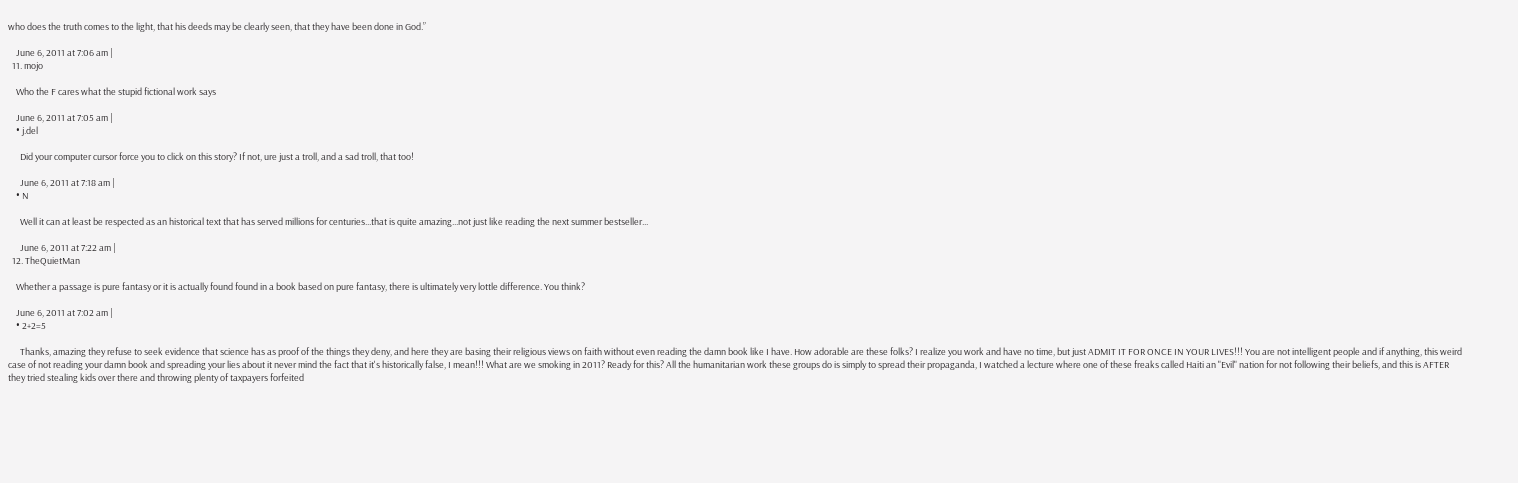who does the truth comes to the light, that his deeds may be clearly seen, that they have been done in God.”

    June 6, 2011 at 7:06 am |
  11. mojo

    Who the F cares what the stupid fictional work says

    June 6, 2011 at 7:05 am |
    • j.del

      Did your computer cursor force you to click on this story? If not, ure just a troll, and a sad troll, that too!

      June 6, 2011 at 7:18 am |
    • N

      Well it can at least be respected as an historical text that has served millions for centuries...that is quite amazing...not just like reading the next summer bestseller...

      June 6, 2011 at 7:22 am |
  12. TheQuietMan

    Whether a passage is pure fantasy or it is actually found found in a book based on pure fantasy, there is ultimately very lottle difference. You think?

    June 6, 2011 at 7:02 am |
    • 2+2=5

      Thanks, amazing they refuse to seek evidence that science has as proof of the things they deny, and here they are basing their religious views on faith without even reading the damn book like I have. How adorable are these folks? I realize you work and have no time, but just ADMIT IT FOR ONCE IN YOUR LIVES!!! You are not intelligent people and if anything, this weird case of not reading your damn book and spreading your lies about it never mind the fact that it's historically false, I mean!!! What are we smoking in 2011? Ready for this? All the humanitarian work these groups do is simply to spread their propaganda, I watched a lecture where one of these freaks called Haiti an "Evil" nation for not following their beliefs, and this is AFTER they tried stealing kids over there and throwing plenty of taxpayers forfeited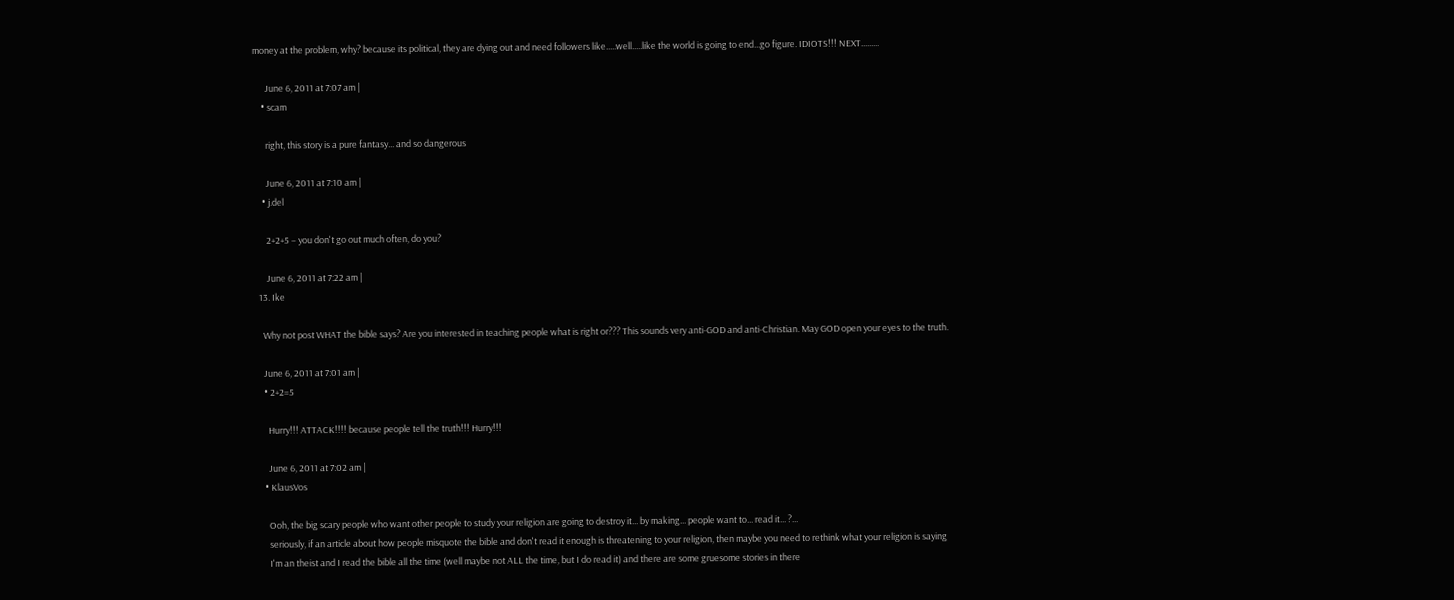money at the problem, why? because its political, they are dying out and need followers like.....well.....like the world is going to end...go figure. IDIOTS!!! NEXT.........

      June 6, 2011 at 7:07 am |
    • scam

      right, this story is a pure fantasy... and so dangerous

      June 6, 2011 at 7:10 am |
    • j.del

      2+2+5 – you don't go out much often, do you?

      June 6, 2011 at 7:22 am |
  13. Ike

    Why not post WHAT the bible says? Are you interested in teaching people what is right or??? This sounds very anti-GOD and anti-Christian. May GOD open your eyes to the truth.

    June 6, 2011 at 7:01 am |
    • 2+2=5

      Hurry!!! ATTACK!!!! because people tell the truth!!! Hurry!!!

      June 6, 2011 at 7:02 am |
    • KlausVos

      Ooh, the big scary people who want other people to study your religion are going to destroy it... by making... people want to... read it... ?...
      seriously, if an article about how people misquote the bible and don't read it enough is threatening to your religion, then maybe you need to rethink what your religion is saying
      I'm an theist and I read the bible all the time (well maybe not ALL the time, but I do read it) and there are some gruesome stories in there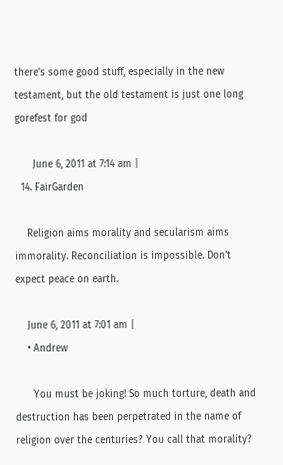there's some good stuff, especially in the new testament, but the old testament is just one long gorefest for god

      June 6, 2011 at 7:14 am |
  14. FairGarden

    Religion aims morality and secularism aims immorality. Reconciliation is impossible. Don't expect peace on earth.

    June 6, 2011 at 7:01 am |
    • Andrew

      You must be joking! So much torture, death and destruction has been perpetrated in the name of religion over the centuries? You call that morality?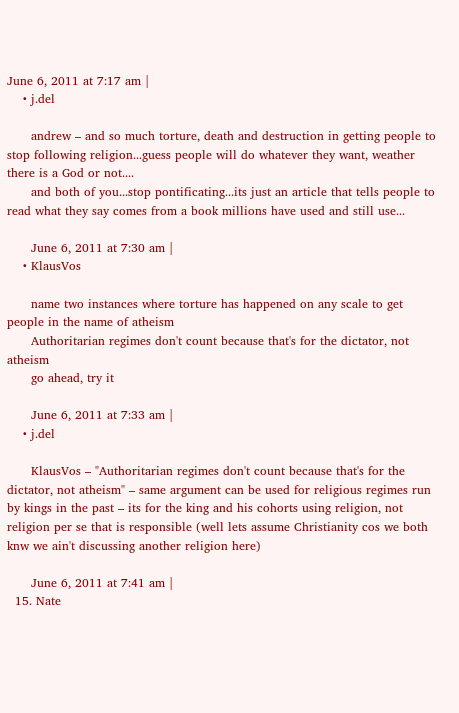June 6, 2011 at 7:17 am |
    • j.del

      andrew – and so much torture, death and destruction in getting people to stop following religion...guess people will do whatever they want, weather there is a God or not....
      and both of you...stop pontificating...its just an article that tells people to read what they say comes from a book millions have used and still use...

      June 6, 2011 at 7:30 am |
    • KlausVos

      name two instances where torture has happened on any scale to get people in the name of atheism
      Authoritarian regimes don't count because that's for the dictator, not atheism
      go ahead, try it

      June 6, 2011 at 7:33 am |
    • j.del

      KlausVos – "Authoritarian regimes don't count because that's for the dictator, not atheism" – same argument can be used for religious regimes run by kings in the past – its for the king and his cohorts using religion, not religion per se that is responsible (well lets assume Christianity cos we both knw we ain't discussing another religion here)

      June 6, 2011 at 7:41 am |
  15. Nate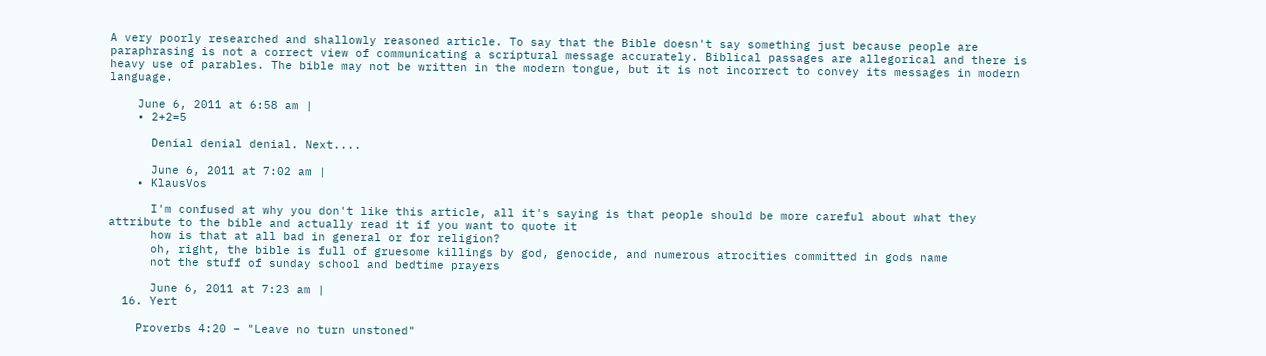A very poorly researched and shallowly reasoned article. To say that the Bible doesn't say something just because people are paraphrasing is not a correct view of communicating a scriptural message accurately. Biblical passages are allegorical and there is heavy use of parables. The bible may not be written in the modern tongue, but it is not incorrect to convey its messages in modern language.

    June 6, 2011 at 6:58 am |
    • 2+2=5

      Denial denial denial. Next....

      June 6, 2011 at 7:02 am |
    • KlausVos

      I'm confused at why you don't like this article, all it's saying is that people should be more careful about what they attribute to the bible and actually read it if you want to quote it
      how is that at all bad in general or for religion?
      oh, right, the bible is full of gruesome killings by god, genocide, and numerous atrocities committed in gods name
      not the stuff of sunday school and bedtime prayers

      June 6, 2011 at 7:23 am |
  16. Yert

    Proverbs 4:20 – "Leave no turn unstoned"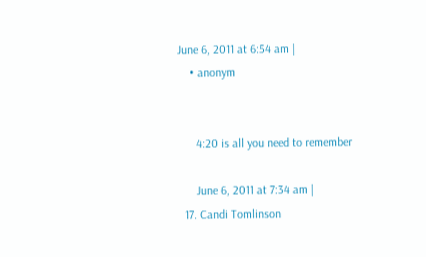June 6, 2011 at 6:54 am |
    • anonym


      4:20 is all you need to remember

      June 6, 2011 at 7:34 am |
  17. Candi Tomlinson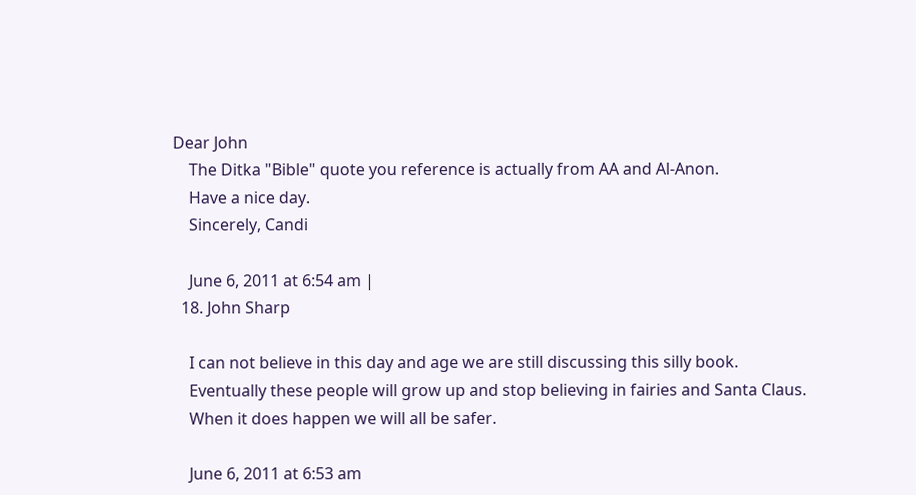Dear John
    The Ditka "Bible" quote you reference is actually from AA and Al-Anon.
    Have a nice day.
    Sincerely, Candi

    June 6, 2011 at 6:54 am |
  18. John Sharp

    I can not believe in this day and age we are still discussing this silly book.
    Eventually these people will grow up and stop believing in fairies and Santa Claus.
    When it does happen we will all be safer.

    June 6, 2011 at 6:53 am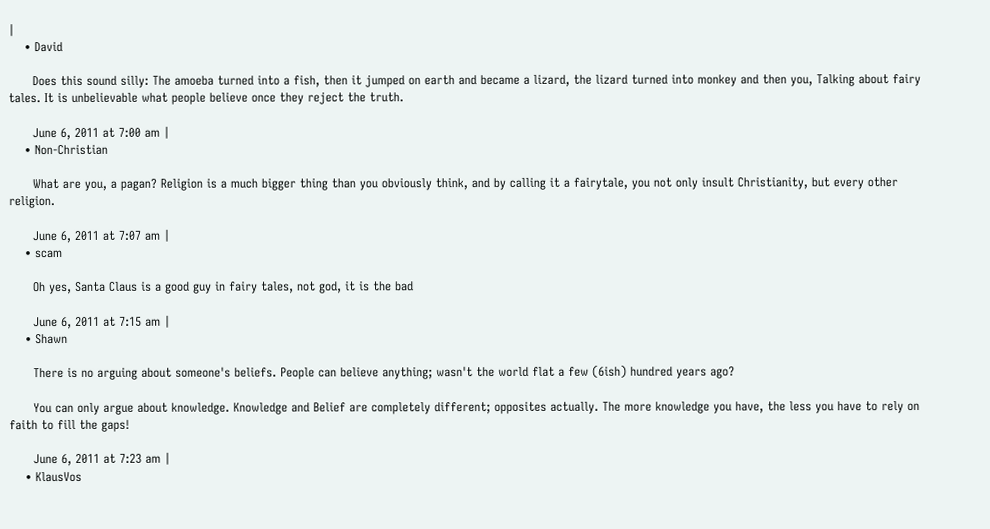|
    • David

      Does this sound silly: The amoeba turned into a fish, then it jumped on earth and became a lizard, the lizard turned into monkey and then you, Talking about fairy tales. It is unbelievable what people believe once they reject the truth.

      June 6, 2011 at 7:00 am |
    • Non-Christian

      What are you, a pagan? Religion is a much bigger thing than you obviously think, and by calling it a fairytale, you not only insult Christianity, but every other religion.

      June 6, 2011 at 7:07 am |
    • scam

      Oh yes, Santa Claus is a good guy in fairy tales, not god, it is the bad

      June 6, 2011 at 7:15 am |
    • Shawn

      There is no arguing about someone's beliefs. People can believe anything; wasn't the world flat a few (6ish) hundred years ago?

      You can only argue about knowledge. Knowledge and Belief are completely different; opposites actually. The more knowledge you have, the less you have to rely on faith to fill the gaps!

      June 6, 2011 at 7:23 am |
    • KlausVos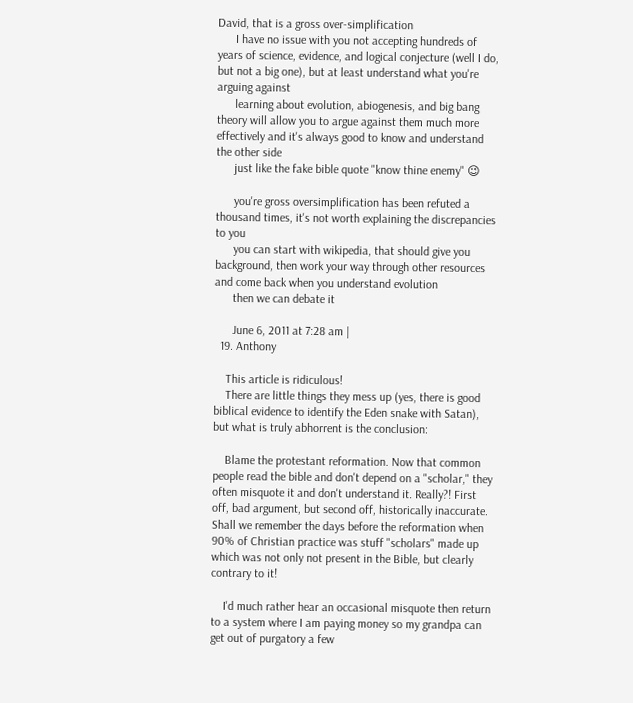David, that is a gross over-simplification
      I have no issue with you not accepting hundreds of years of science, evidence, and logical conjecture (well I do, but not a big one), but at least understand what you're arguing against
      learning about evolution, abiogenesis, and big bang theory will allow you to argue against them much more effectively and it's always good to know and understand the other side
      just like the fake bible quote "know thine enemy" 😉

      you're gross oversimplification has been refuted a thousand times, it's not worth explaining the discrepancies to you
      you can start with wikipedia, that should give you background, then work your way through other resources and come back when you understand evolution
      then we can debate it

      June 6, 2011 at 7:28 am |
  19. Anthony

    This article is ridiculous!
    There are little things they mess up (yes, there is good biblical evidence to identify the Eden snake with Satan), but what is truly abhorrent is the conclusion:

    Blame the protestant reformation. Now that common people read the bible and don't depend on a "scholar," they often misquote it and don't understand it. Really?! First off, bad argument, but second off, historically inaccurate. Shall we remember the days before the reformation when 90% of Christian practice was stuff "scholars" made up which was not only not present in the Bible, but clearly contrary to it!

    I'd much rather hear an occasional misquote then return to a system where I am paying money so my grandpa can get out of purgatory a few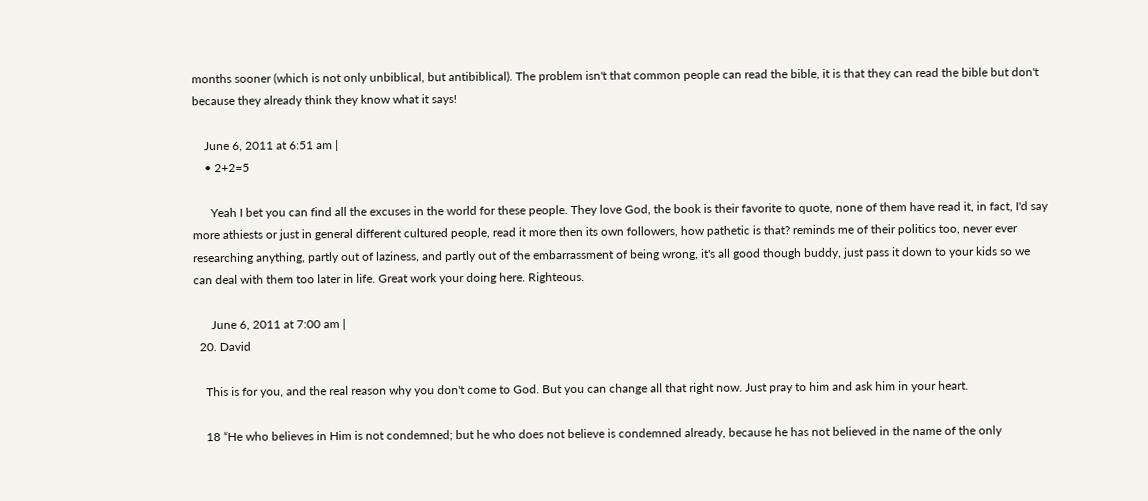months sooner (which is not only unbiblical, but antibiblical). The problem isn't that common people can read the bible, it is that they can read the bible but don't because they already think they know what it says!

    June 6, 2011 at 6:51 am |
    • 2+2=5

      Yeah I bet you can find all the excuses in the world for these people. They love God, the book is their favorite to quote, none of them have read it, in fact, I'd say more athiests or just in general different cultured people, read it more then its own followers, how pathetic is that? reminds me of their politics too, never ever researching anything, partly out of laziness, and partly out of the embarrassment of being wrong, it's all good though buddy, just pass it down to your kids so we can deal with them too later in life. Great work your doing here. Righteous.

      June 6, 2011 at 7:00 am |
  20. David

    This is for you, and the real reason why you don't come to God. But you can change all that right now. Just pray to him and ask him in your heart.

    18 “He who believes in Him is not condemned; but he who does not believe is condemned already, because he has not believed in the name of the only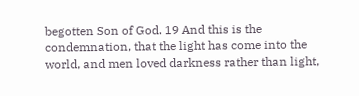begotten Son of God. 19 And this is the condemnation, that the light has come into the world, and men loved darkness rather than light,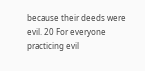because their deeds were evil. 20 For everyone practicing evil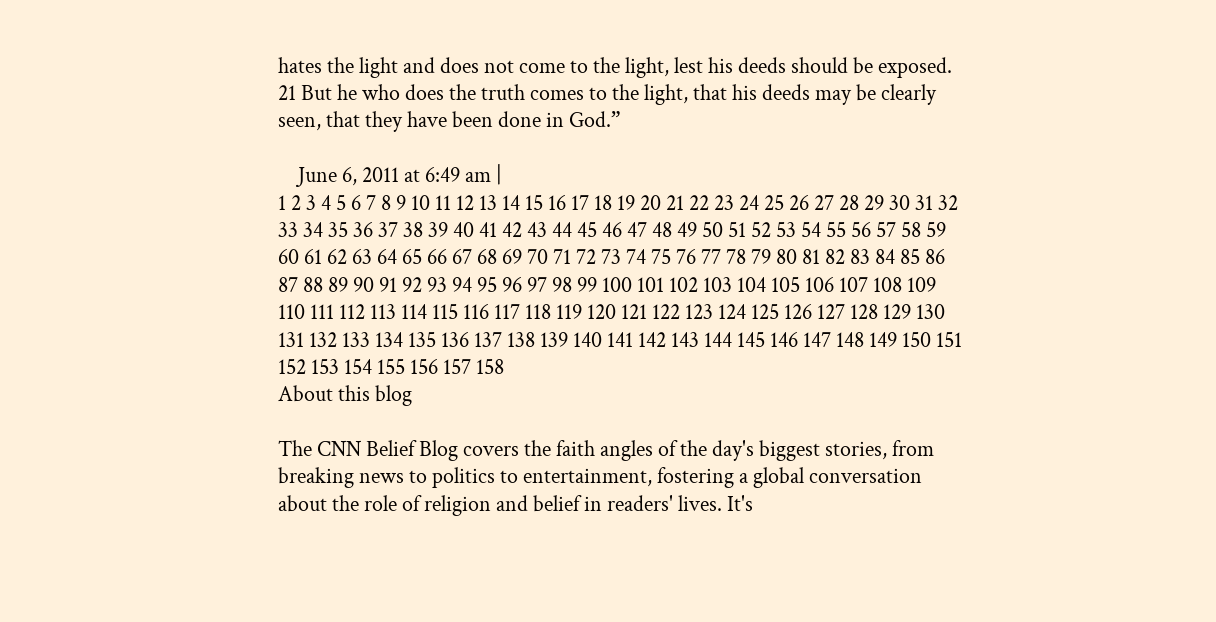hates the light and does not come to the light, lest his deeds should be exposed. 21 But he who does the truth comes to the light, that his deeds may be clearly seen, that they have been done in God.”

    June 6, 2011 at 6:49 am |
1 2 3 4 5 6 7 8 9 10 11 12 13 14 15 16 17 18 19 20 21 22 23 24 25 26 27 28 29 30 31 32 33 34 35 36 37 38 39 40 41 42 43 44 45 46 47 48 49 50 51 52 53 54 55 56 57 58 59 60 61 62 63 64 65 66 67 68 69 70 71 72 73 74 75 76 77 78 79 80 81 82 83 84 85 86 87 88 89 90 91 92 93 94 95 96 97 98 99 100 101 102 103 104 105 106 107 108 109 110 111 112 113 114 115 116 117 118 119 120 121 122 123 124 125 126 127 128 129 130 131 132 133 134 135 136 137 138 139 140 141 142 143 144 145 146 147 148 149 150 151 152 153 154 155 156 157 158
About this blog

The CNN Belief Blog covers the faith angles of the day's biggest stories, from breaking news to politics to entertainment, fostering a global conversation about the role of religion and belief in readers' lives. It's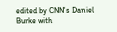edited by CNN's Daniel Burke with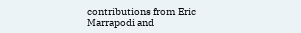contributions from Eric Marrapodi and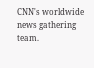CNN's worldwide news gathering team.